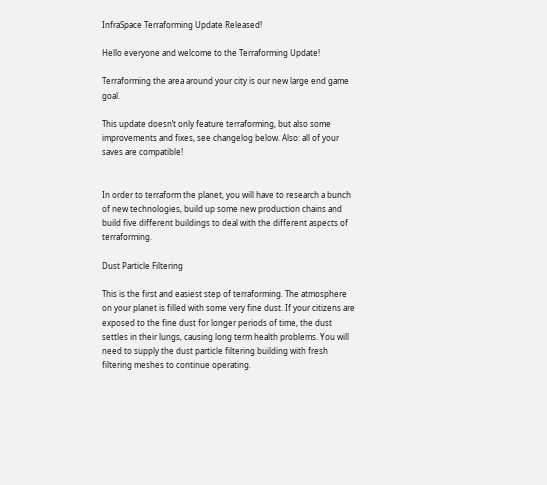InfraSpace Terraforming Update Released!

Hello everyone and welcome to the Terraforming Update!

Terraforming the area around your city is our new large end game goal.

This update doesn’t only feature terraforming, but also some improvements and fixes, see changelog below. Also: all of your saves are compatible!


In order to terraform the planet, you will have to research a bunch of new technologies, build up some new production chains and build five different buildings to deal with the different aspects of terraforming.

Dust Particle Filtering

This is the first and easiest step of terraforming. The atmosphere on your planet is filled with some very fine dust. If your citizens are exposed to the fine dust for longer periods of time, the dust settles in their lungs, causing long term health problems. You will need to supply the dust particle filtering building with fresh filtering meshes to continue operating.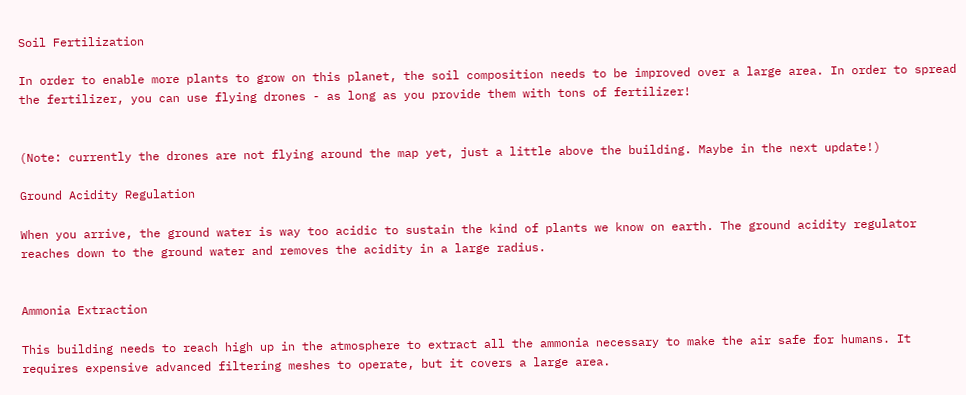Soil Fertilization

In order to enable more plants to grow on this planet, the soil composition needs to be improved over a large area. In order to spread the fertilizer, you can use flying drones - as long as you provide them with tons of fertilizer!


(Note: currently the drones are not flying around the map yet, just a little above the building. Maybe in the next update!)

Ground Acidity Regulation

When you arrive, the ground water is way too acidic to sustain the kind of plants we know on earth. The ground acidity regulator reaches down to the ground water and removes the acidity in a large radius.


Ammonia Extraction

This building needs to reach high up in the atmosphere to extract all the ammonia necessary to make the air safe for humans. It requires expensive advanced filtering meshes to operate, but it covers a large area.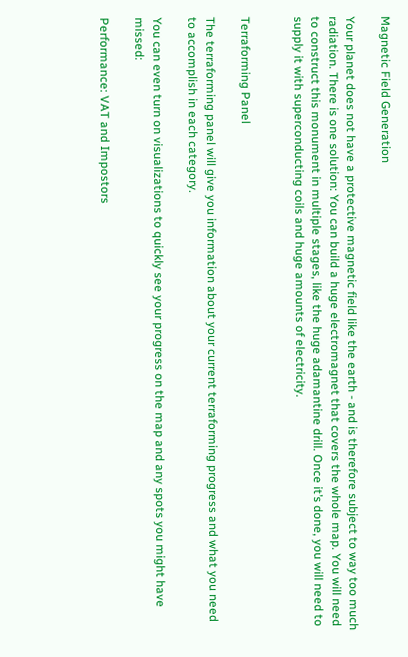Magnetic Field Generation

Your planet does not have a protective magnetic field like the earth - and is therefore subject to way too much radiation. There is one solution: You can build a huge electromagnet that covers the whole map. You will need to construct this monument in multiple stages, like the huge adamantine drill. Once it’s done, you will need to supply it with superconducting coils and huge amounts of electricity.


Terraforming Panel

The terraforming panel will give you information about your current terraforming progress and what you need to accomplish in each category.

You can even turn on visualizations to quickly see your progress on the map and any spots you might have missed:

Performance: VAT and Impostors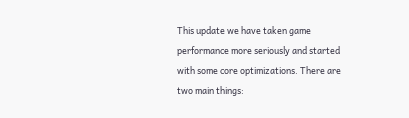This update we have taken game performance more seriously and started with some core optimizations. There are two main things: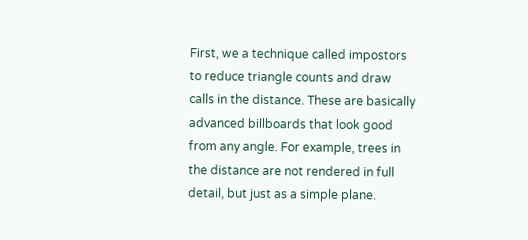First, we a technique called impostors to reduce triangle counts and draw calls in the distance. These are basically advanced billboards that look good from any angle. For example, trees in the distance are not rendered in full detail, but just as a simple plane.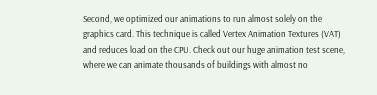Second, we optimized our animations to run almost solely on the graphics card. This technique is called Vertex Animation Textures (VAT) and reduces load on the CPU. Check out our huge animation test scene, where we can animate thousands of buildings with almost no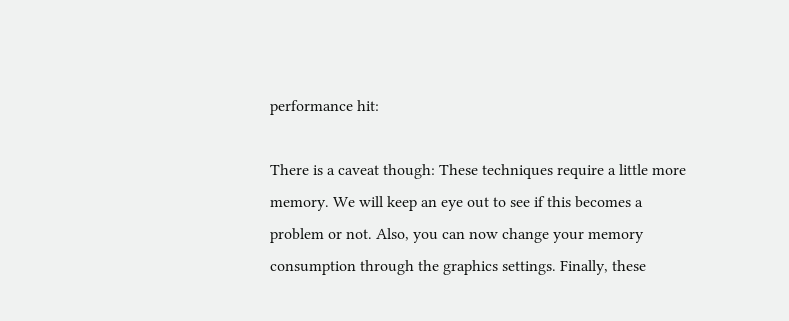performance hit:

There is a caveat though: These techniques require a little more memory. We will keep an eye out to see if this becomes a problem or not. Also, you can now change your memory consumption through the graphics settings. Finally, these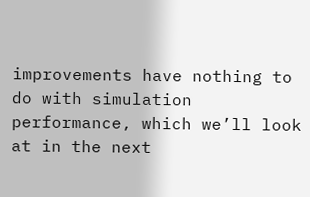improvements have nothing to do with simulation performance, which we’ll look at in the next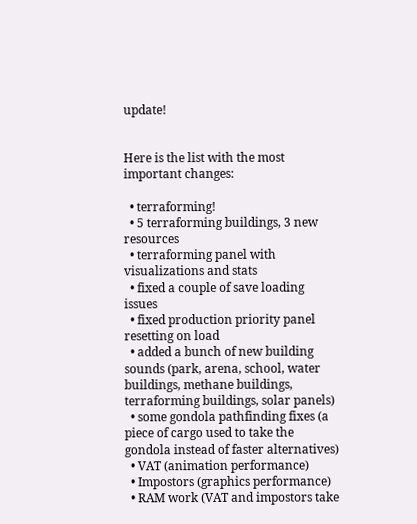update!


Here is the list with the most important changes:

  • terraforming!
  • 5 terraforming buildings, 3 new resources
  • terraforming panel with visualizations and stats
  • fixed a couple of save loading issues
  • fixed production priority panel resetting on load
  • added a bunch of new building sounds (park, arena, school, water buildings, methane buildings, terraforming buildings, solar panels)
  • some gondola pathfinding fixes (a piece of cargo used to take the gondola instead of faster alternatives)
  • VAT (animation performance)
  • Impostors (graphics performance)
  • RAM work (VAT and impostors take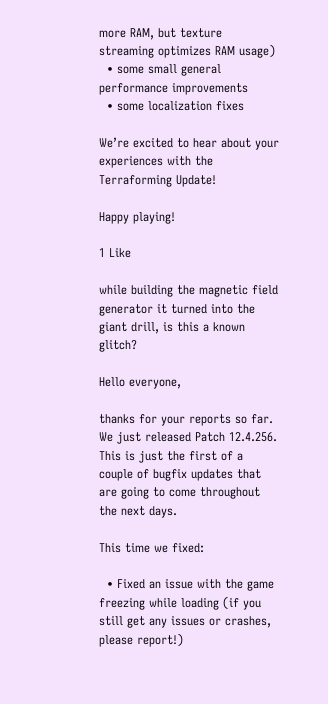more RAM, but texture streaming optimizes RAM usage)
  • some small general performance improvements
  • some localization fixes

We’re excited to hear about your experiences with the Terraforming Update!

Happy playing!

1 Like

while building the magnetic field generator it turned into the giant drill, is this a known glitch?

Hello everyone,

thanks for your reports so far. We just released Patch 12.4.256.
This is just the first of a couple of bugfix updates that are going to come throughout the next days.

This time we fixed:

  • Fixed an issue with the game freezing while loading (if you still get any issues or crashes, please report!)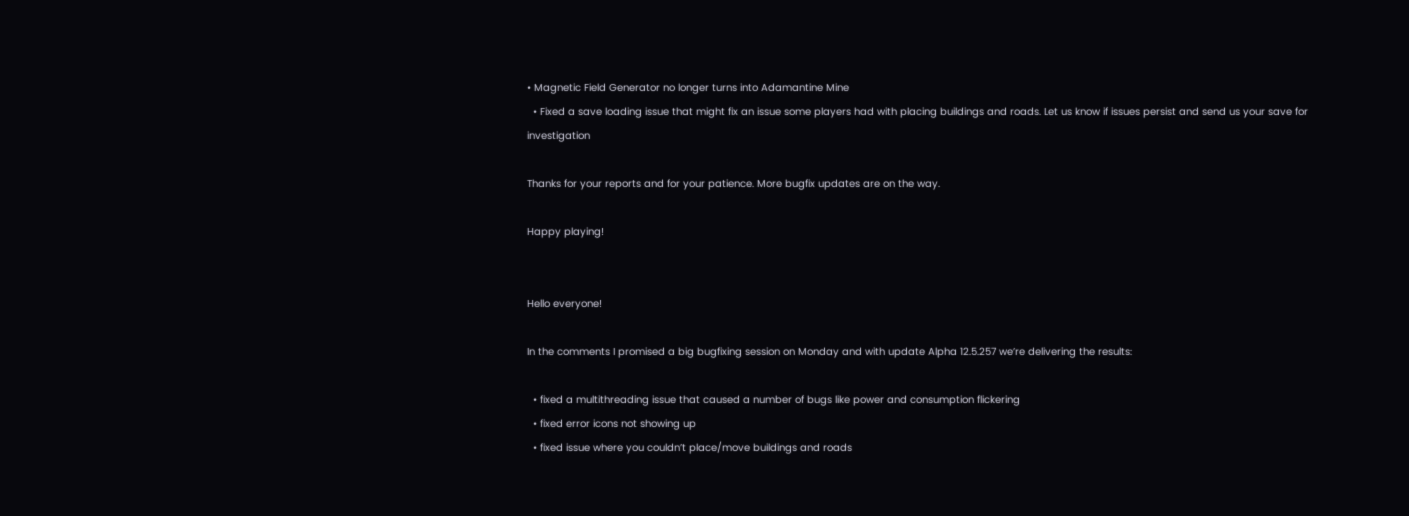• Magnetic Field Generator no longer turns into Adamantine Mine
  • Fixed a save loading issue that might fix an issue some players had with placing buildings and roads. Let us know if issues persist and send us your save for investigation

Thanks for your reports and for your patience. More bugfix updates are on the way.

Happy playing!


Hello everyone!

In the comments I promised a big bugfixing session on Monday and with update Alpha 12.5.257 we’re delivering the results:

  • fixed a multithreading issue that caused a number of bugs like power and consumption flickering
  • fixed error icons not showing up
  • fixed issue where you couldn’t place/move buildings and roads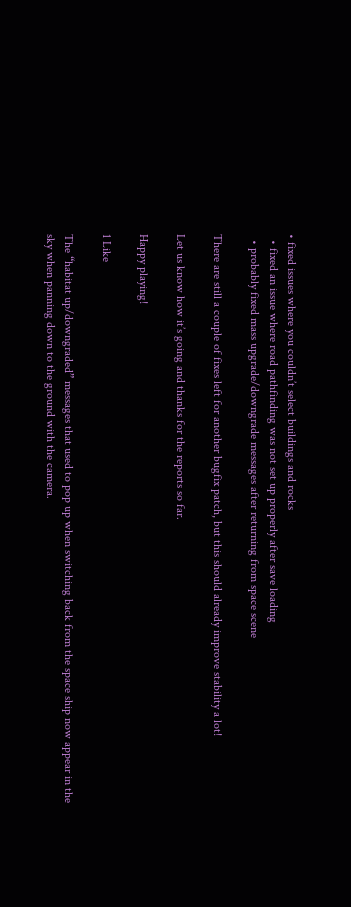• fixed issues where you couldn’t select buildings and rocks
  • fixed an issue where road pathfinding was not set up properly after save loading
  • probably fixed mass upgrade/downgrade messages after returning from space scene

There are still a couple of fixes left for another bugfix patch, but this should already improve stability a lot!

Let us know how it’s going and thanks for the reports so far.

Happy playing!

1 Like

The “habitat up/downgraded” messages that used to pop up when switching back from the space ship now appear in the sky when panning down to the ground with the camera.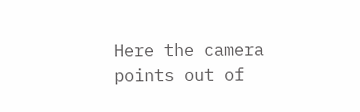Here the camera points out of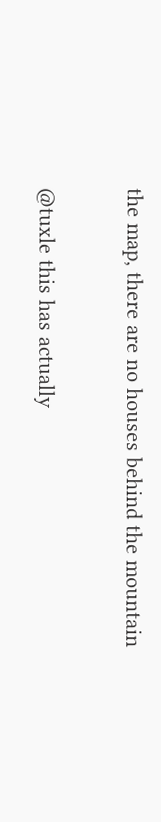the map, there are no houses behind the mountain

@tuxle this has actually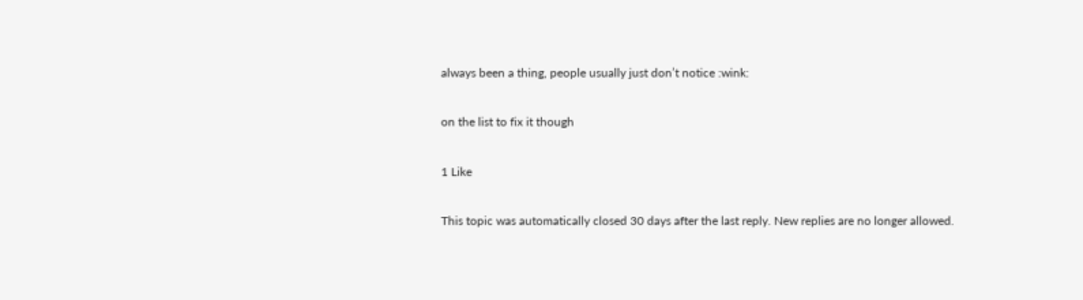always been a thing, people usually just don’t notice :wink:

on the list to fix it though

1 Like

This topic was automatically closed 30 days after the last reply. New replies are no longer allowed.